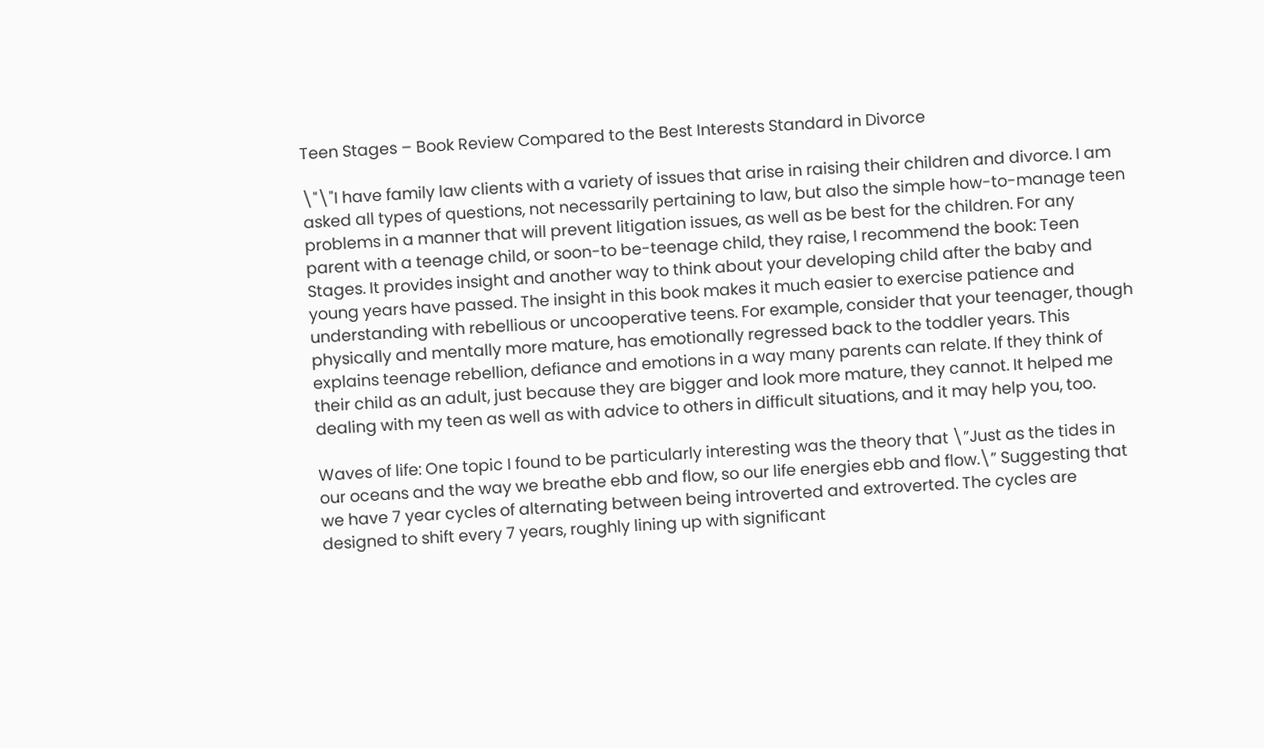Teen Stages – Book Review Compared to the Best Interests Standard in Divorce

\"\"I have family law clients with a variety of issues that arise in raising their children and divorce. I am asked all types of questions, not necessarily pertaining to law, but also the simple how-to-manage teen problems in a manner that will prevent litigation issues, as well as be best for the children. For any parent with a teenage child, or soon-to be-teenage child, they raise, I recommend the book: Teen Stages. It provides insight and another way to think about your developing child after the baby and young years have passed. The insight in this book makes it much easier to exercise patience and understanding with rebellious or uncooperative teens. For example, consider that your teenager, though physically and mentally more mature, has emotionally regressed back to the toddler years. This explains teenage rebellion, defiance and emotions in a way many parents can relate. If they think of their child as an adult, just because they are bigger and look more mature, they cannot. It helped me dealing with my teen as well as with advice to others in difficult situations, and it may help you, too.

Waves of life: One topic I found to be particularly interesting was the theory that \”Just as the tides in our oceans and the way we breathe ebb and flow, so our life energies ebb and flow.\” Suggesting that we have 7 year cycles of alternating between being introverted and extroverted. The cycles are designed to shift every 7 years, roughly lining up with significant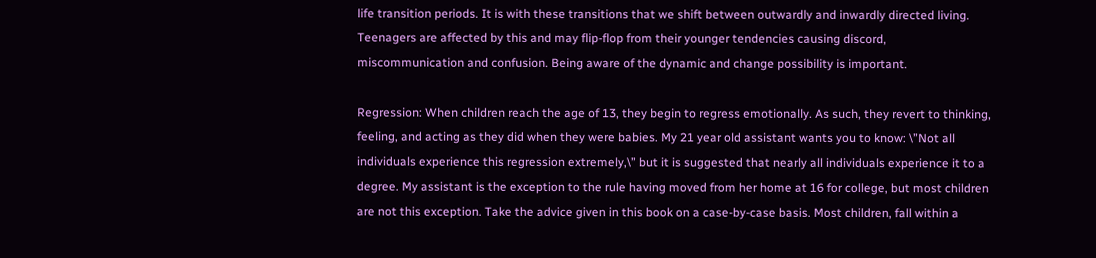life transition periods. It is with these transitions that we shift between outwardly and inwardly directed living. Teenagers are affected by this and may flip-flop from their younger tendencies causing discord, miscommunication and confusion. Being aware of the dynamic and change possibility is important.

Regression: When children reach the age of 13, they begin to regress emotionally. As such, they revert to thinking, feeling, and acting as they did when they were babies. My 21 year old assistant wants you to know: \”Not all individuals experience this regression extremely,\” but it is suggested that nearly all individuals experience it to a degree. My assistant is the exception to the rule having moved from her home at 16 for college, but most children are not this exception. Take the advice given in this book on a case-by-case basis. Most children, fall within a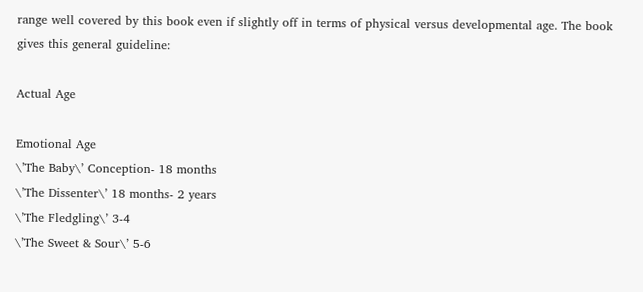range well covered by this book even if slightly off in terms of physical versus developmental age. The book gives this general guideline:

Actual Age

Emotional Age
\’The Baby\’ Conception- 18 months
\’The Dissenter\’ 18 months- 2 years
\’The Fledgling\’ 3-4
\’The Sweet & Sour\’ 5-6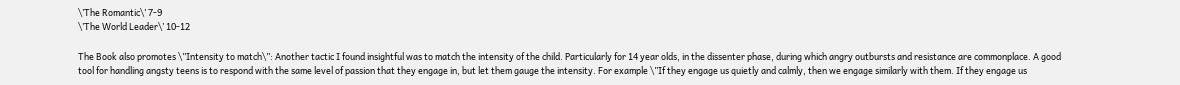\’The Romantic\’ 7-9
\’The World Leader\’ 10-12

The Book also promotes \”Intensity to match\”: Another tactic I found insightful was to match the intensity of the child. Particularly for 14 year olds, in the dissenter phase, during which angry outbursts and resistance are commonplace. A good tool for handling angsty teens is to respond with the same level of passion that they engage in, but let them gauge the intensity. For example \”If they engage us quietly and calmly, then we engage similarly with them. If they engage us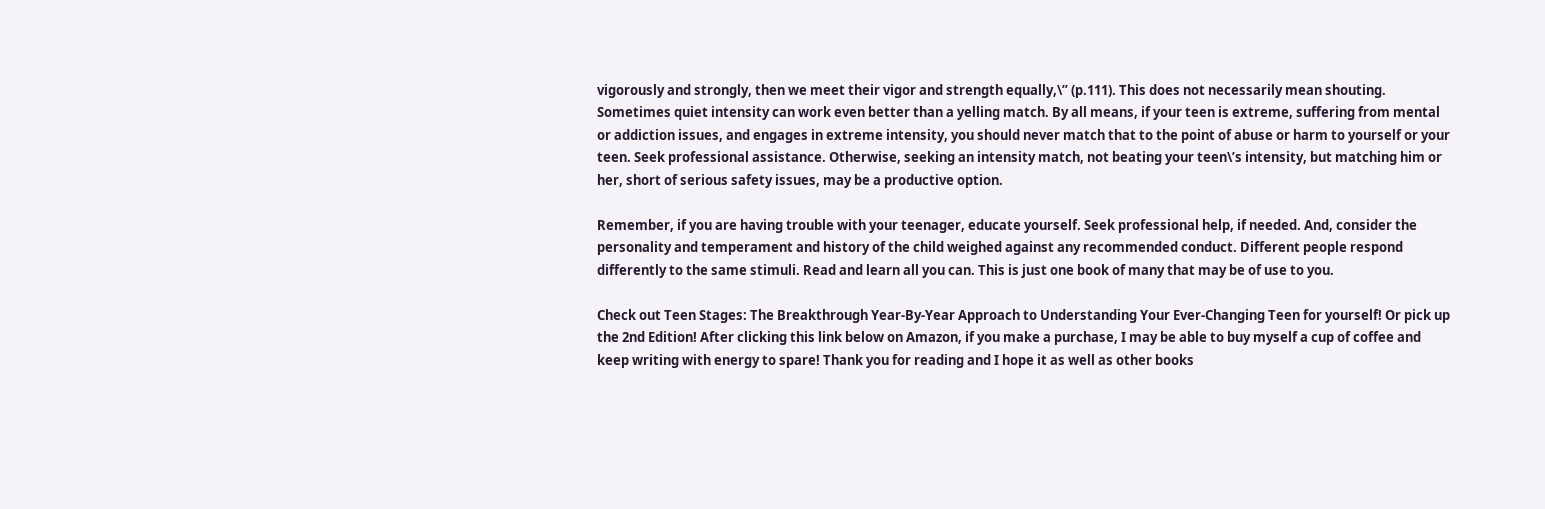vigorously and strongly, then we meet their vigor and strength equally,\” (p.111). This does not necessarily mean shouting. Sometimes quiet intensity can work even better than a yelling match. By all means, if your teen is extreme, suffering from mental or addiction issues, and engages in extreme intensity, you should never match that to the point of abuse or harm to yourself or your teen. Seek professional assistance. Otherwise, seeking an intensity match, not beating your teen\’s intensity, but matching him or her, short of serious safety issues, may be a productive option.

Remember, if you are having trouble with your teenager, educate yourself. Seek professional help, if needed. And, consider the personality and temperament and history of the child weighed against any recommended conduct. Different people respond differently to the same stimuli. Read and learn all you can. This is just one book of many that may be of use to you.

Check out Teen Stages: The Breakthrough Year-By-Year Approach to Understanding Your Ever-Changing Teen for yourself! Or pick up the 2nd Edition! After clicking this link below on Amazon, if you make a purchase, I may be able to buy myself a cup of coffee and keep writing with energy to spare! Thank you for reading and I hope it as well as other books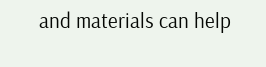and materials can help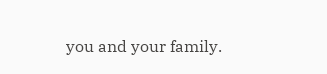you and your family.